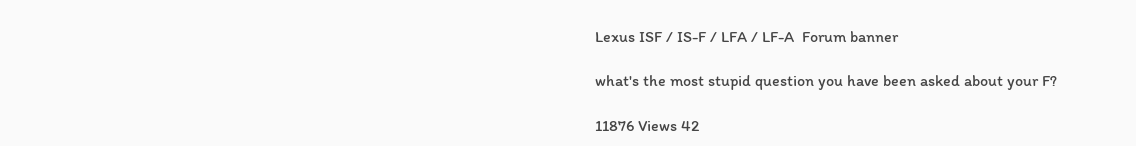Lexus ISF / IS-F / LFA / LF-A  Forum banner

what's the most stupid question you have been asked about your F?

11876 Views 42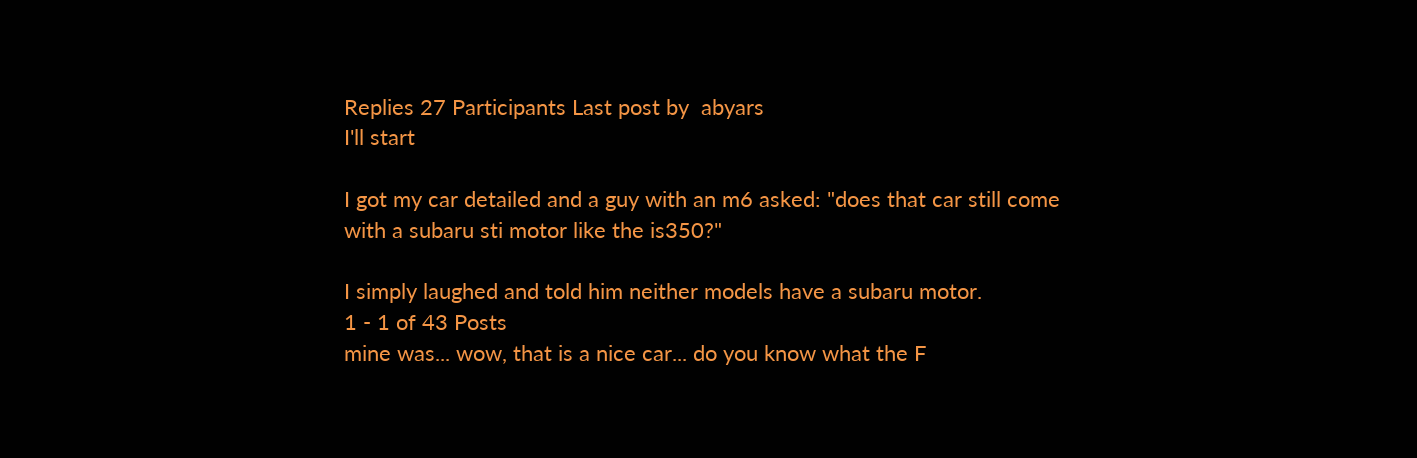Replies 27 Participants Last post by  abyars
I'll start

I got my car detailed and a guy with an m6 asked: "does that car still come with a subaru sti motor like the is350?"

I simply laughed and told him neither models have a subaru motor.
1 - 1 of 43 Posts
mine was... wow, that is a nice car... do you know what the F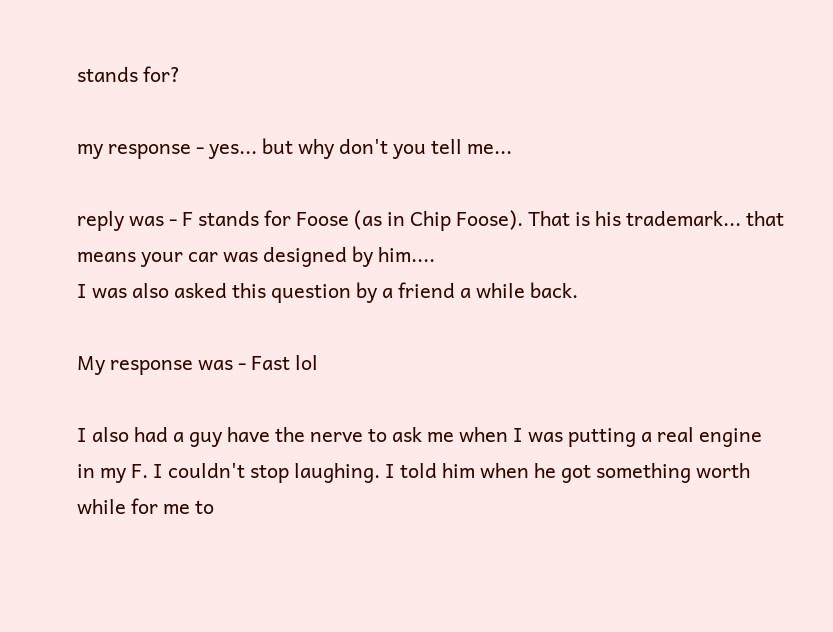stands for?

my response - yes... but why don't you tell me...

reply was - F stands for Foose (as in Chip Foose). That is his trademark... that means your car was designed by him....
I was also asked this question by a friend a while back.

My response was - Fast lol

I also had a guy have the nerve to ask me when I was putting a real engine in my F. I couldn't stop laughing. I told him when he got something worth while for me to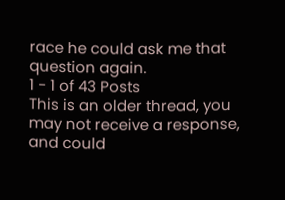race he could ask me that question again.
1 - 1 of 43 Posts
This is an older thread, you may not receive a response, and could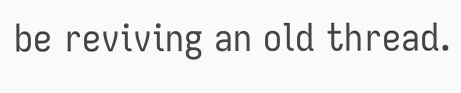be reviving an old thread.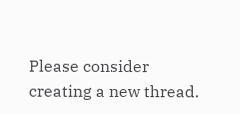Please consider creating a new thread.